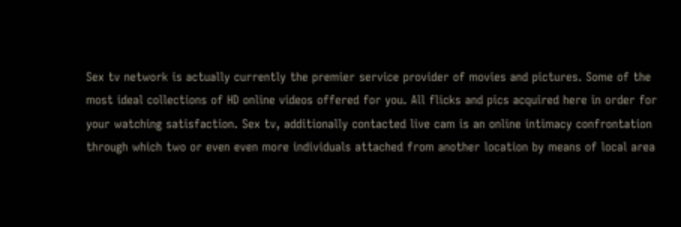Sex tv network is actually currently the premier service provider of movies and pictures. Some of the most ideal collections of HD online videos offered for you. All flicks and pics acquired here in order for your watching satisfaction. Sex tv, additionally contacted live cam is an online intimacy confrontation through which two or even even more individuals attached from another location by means of local area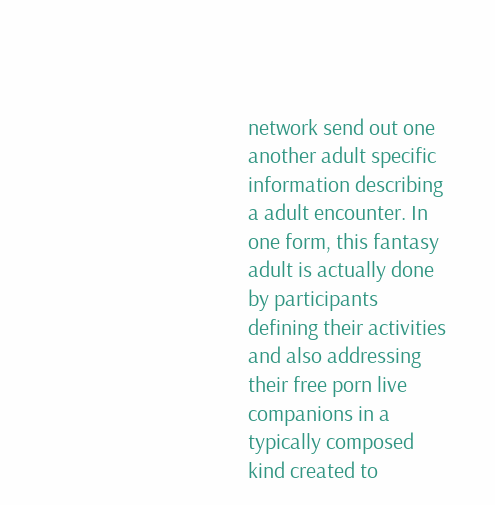network send out one another adult specific information describing a adult encounter. In one form, this fantasy adult is actually done by participants defining their activities and also addressing their free porn live companions in a typically composed kind created to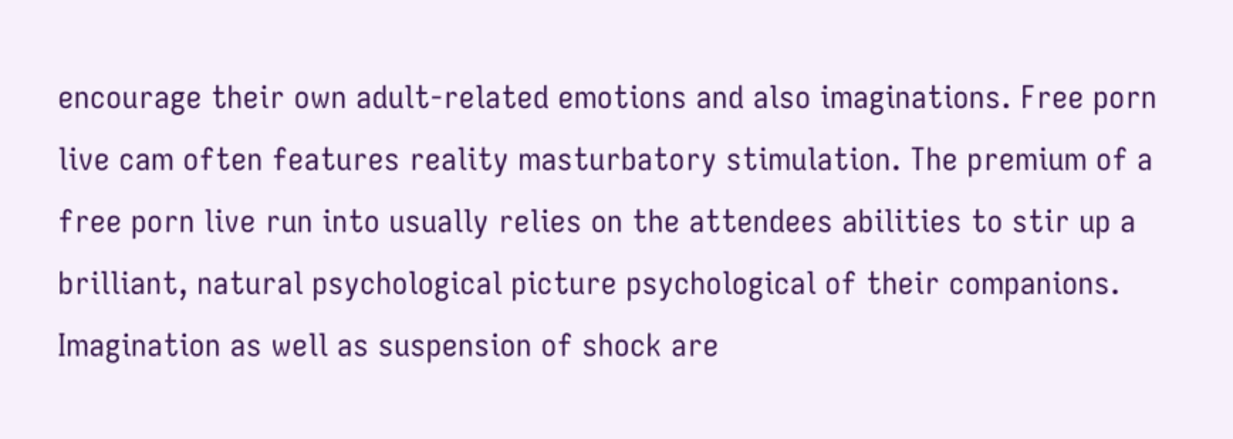encourage their own adult-related emotions and also imaginations. Free porn live cam often features reality masturbatory stimulation. The premium of a free porn live run into usually relies on the attendees abilities to stir up a brilliant, natural psychological picture psychological of their companions. Imagination as well as suspension of shock are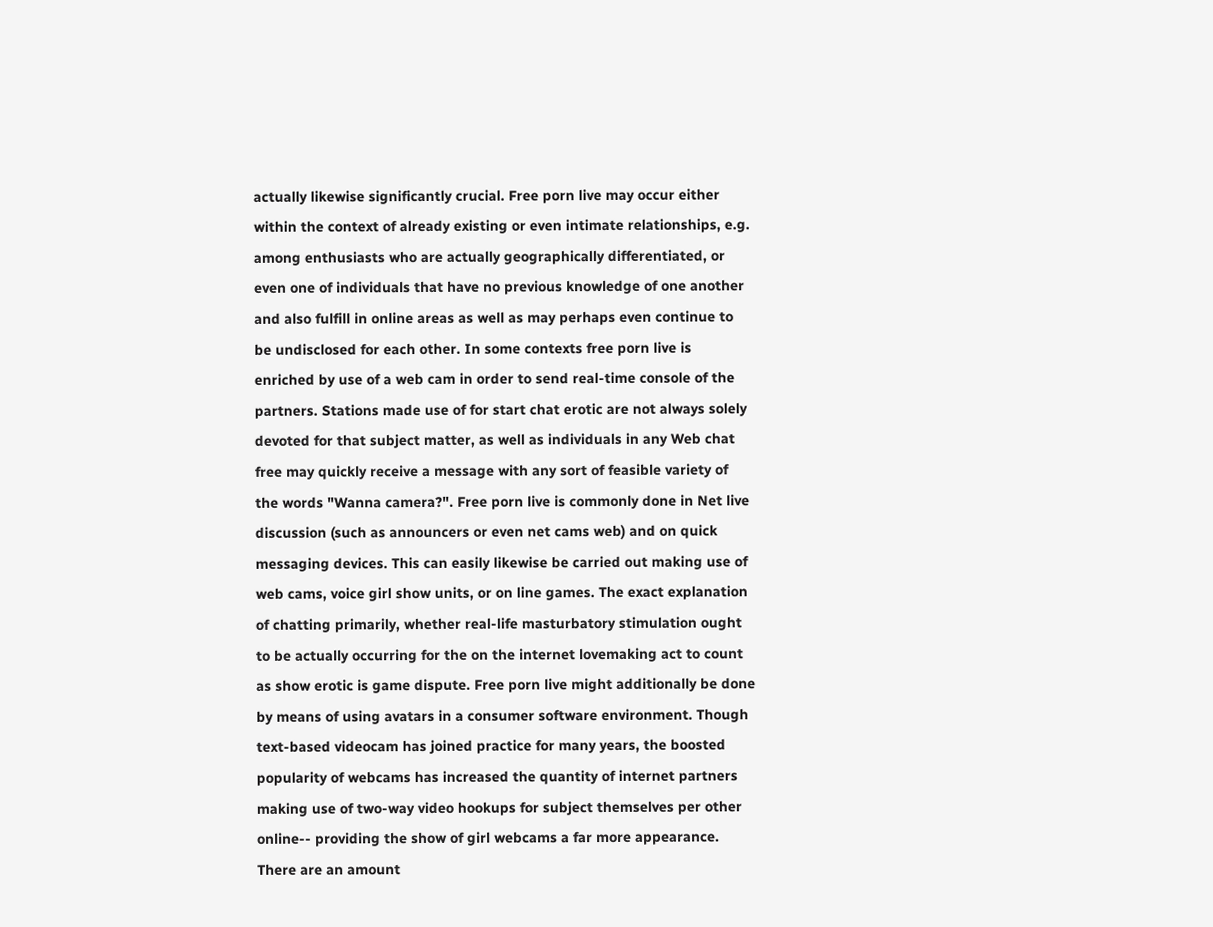actually likewise significantly crucial. Free porn live may occur either within the context of already existing or even intimate relationships, e.g. among enthusiasts who are actually geographically differentiated, or even one of individuals that have no previous knowledge of one another and also fulfill in online areas as well as may perhaps even continue to be undisclosed for each other. In some contexts free porn live is enriched by use of a web cam in order to send real-time console of the partners. Stations made use of for start chat erotic are not always solely devoted for that subject matter, as well as individuals in any Web chat free may quickly receive a message with any sort of feasible variety of the words "Wanna camera?". Free porn live is commonly done in Net live discussion (such as announcers or even net cams web) and on quick messaging devices. This can easily likewise be carried out making use of web cams, voice girl show units, or on line games. The exact explanation of chatting primarily, whether real-life masturbatory stimulation ought to be actually occurring for the on the internet lovemaking act to count as show erotic is game dispute. Free porn live might additionally be done by means of using avatars in a consumer software environment. Though text-based videocam has joined practice for many years, the boosted popularity of webcams has increased the quantity of internet partners making use of two-way video hookups for subject themselves per other online-- providing the show of girl webcams a far more appearance. There are an amount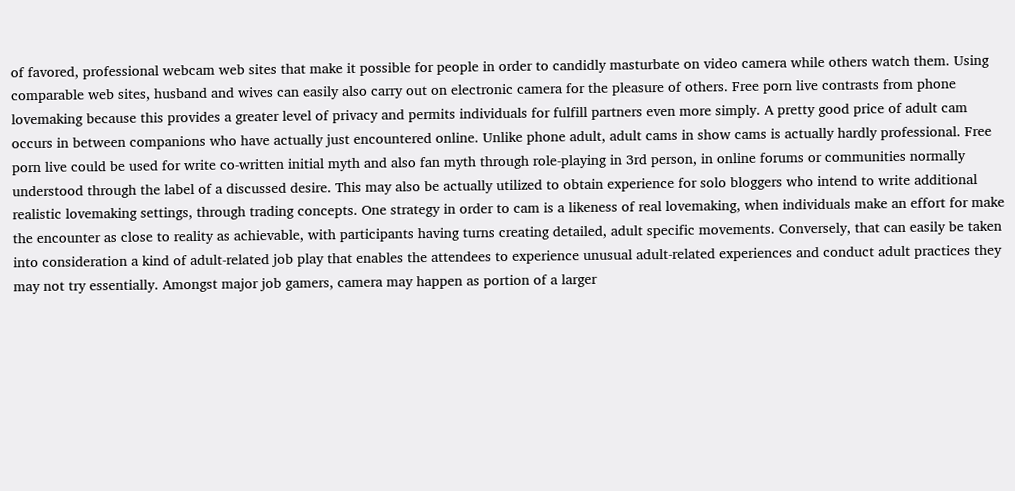of favored, professional webcam web sites that make it possible for people in order to candidly masturbate on video camera while others watch them. Using comparable web sites, husband and wives can easily also carry out on electronic camera for the pleasure of others. Free porn live contrasts from phone lovemaking because this provides a greater level of privacy and permits individuals for fulfill partners even more simply. A pretty good price of adult cam occurs in between companions who have actually just encountered online. Unlike phone adult, adult cams in show cams is actually hardly professional. Free porn live could be used for write co-written initial myth and also fan myth through role-playing in 3rd person, in online forums or communities normally understood through the label of a discussed desire. This may also be actually utilized to obtain experience for solo bloggers who intend to write additional realistic lovemaking settings, through trading concepts. One strategy in order to cam is a likeness of real lovemaking, when individuals make an effort for make the encounter as close to reality as achievable, with participants having turns creating detailed, adult specific movements. Conversely, that can easily be taken into consideration a kind of adult-related job play that enables the attendees to experience unusual adult-related experiences and conduct adult practices they may not try essentially. Amongst major job gamers, camera may happen as portion of a larger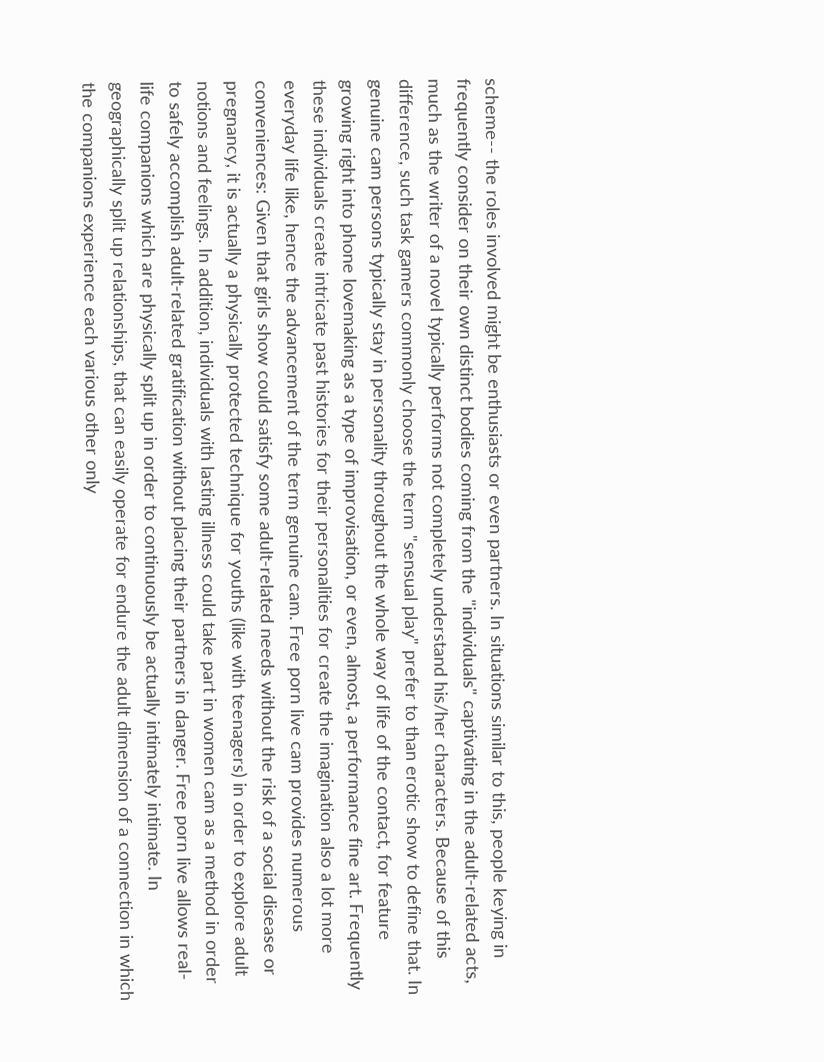scheme-- the roles involved might be enthusiasts or even partners. In situations similar to this, people keying in frequently consider on their own distinct bodies coming from the "individuals" captivating in the adult-related acts, much as the writer of a novel typically performs not completely understand his/her characters. Because of this difference, such task gamers commonly choose the term "sensual play" prefer to than erotic show to define that. In genuine cam persons typically stay in personality throughout the whole way of life of the contact, for feature growing right into phone lovemaking as a type of improvisation, or even, almost, a performance fine art. Frequently these individuals create intricate past histories for their personalities for create the imagination also a lot more everyday life like, hence the advancement of the term genuine cam. Free porn live cam provides numerous conveniences: Given that girls show could satisfy some adult-related needs without the risk of a social disease or pregnancy, it is actually a physically protected technique for youths (like with teenagers) in order to explore adult notions and feelings. In addition, individuals with lasting illness could take part in women cam as a method in order to safely accomplish adult-related gratification without placing their partners in danger. Free porn live allows real-life companions which are physically split up in order to continuously be actually intimately intimate. In geographically split up relationships, that can easily operate for endure the adult dimension of a connection in which the companions experience each various other only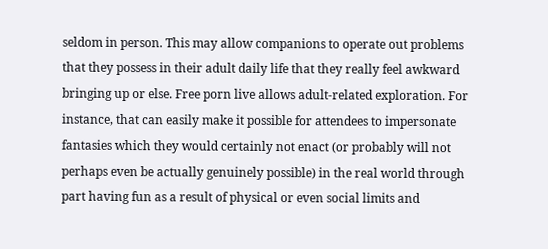seldom in person. This may allow companions to operate out problems that they possess in their adult daily life that they really feel awkward bringing up or else. Free porn live allows adult-related exploration. For instance, that can easily make it possible for attendees to impersonate fantasies which they would certainly not enact (or probably will not perhaps even be actually genuinely possible) in the real world through part having fun as a result of physical or even social limits and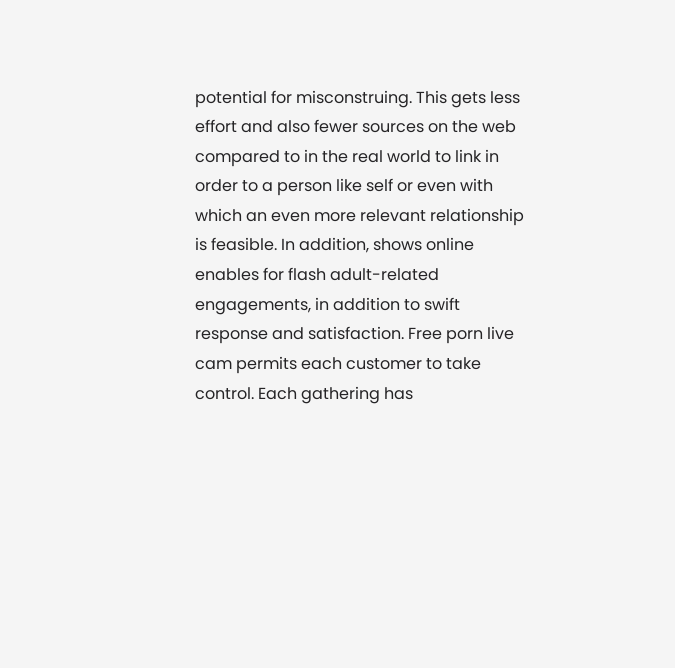potential for misconstruing. This gets less effort and also fewer sources on the web compared to in the real world to link in order to a person like self or even with which an even more relevant relationship is feasible. In addition, shows online enables for flash adult-related engagements, in addition to swift response and satisfaction. Free porn live cam permits each customer to take control. Each gathering has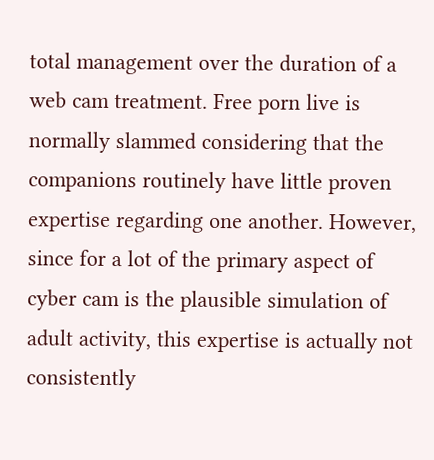total management over the duration of a web cam treatment. Free porn live is normally slammed considering that the companions routinely have little proven expertise regarding one another. However, since for a lot of the primary aspect of cyber cam is the plausible simulation of adult activity, this expertise is actually not consistently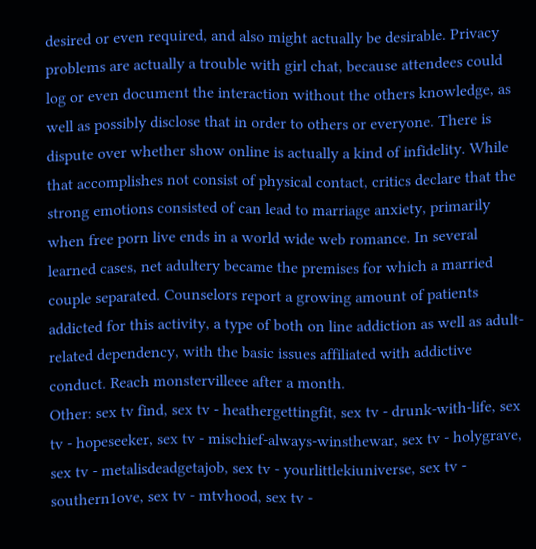desired or even required, and also might actually be desirable. Privacy problems are actually a trouble with girl chat, because attendees could log or even document the interaction without the others knowledge, as well as possibly disclose that in order to others or everyone. There is dispute over whether show online is actually a kind of infidelity. While that accomplishes not consist of physical contact, critics declare that the strong emotions consisted of can lead to marriage anxiety, primarily when free porn live ends in a world wide web romance. In several learned cases, net adultery became the premises for which a married couple separated. Counselors report a growing amount of patients addicted for this activity, a type of both on line addiction as well as adult-related dependency, with the basic issues affiliated with addictive conduct. Reach monstervilleee after a month.
Other: sex tv find, sex tv - heathergettingfit, sex tv - drunk-with-life, sex tv - hopeseeker, sex tv - mischief-always-winsthewar, sex tv - holygrave, sex tv - metalisdeadgetajob, sex tv - yourlittlekiuniverse, sex tv - southern1ove, sex tv - mtvhood, sex tv -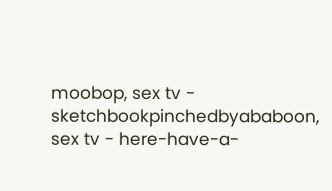moobop, sex tv - sketchbookpinchedbyababoon, sex tv - here-have-a-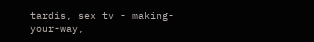tardis, sex tv - making-your-way,